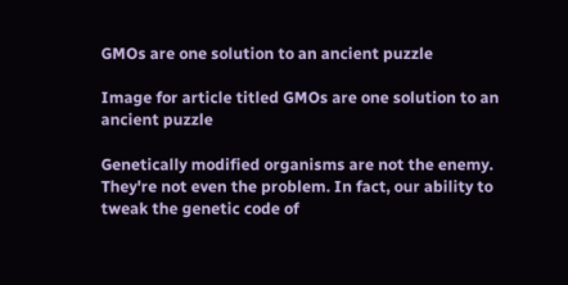GMOs are one solution to an ancient puzzle

Image for article titled GMOs are one solution to an ancient puzzle

Genetically modified organisms are not the enemy. They're not even the problem. In fact, our ability to tweak the genetic code of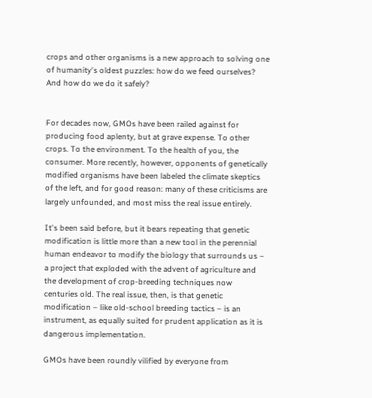crops and other organisms is a new approach to solving one of humanity's oldest puzzles: how do we feed ourselves? And how do we do it safely?


For decades now, GMOs have been railed against for producing food aplenty, but at grave expense. To other crops. To the environment. To the health of you, the consumer. More recently, however, opponents of genetically modified organisms have been labeled the climate skeptics of the left, and for good reason: many of these criticisms are largely unfounded, and most miss the real issue entirely.

It's been said before, but it bears repeating that genetic modification is little more than a new tool in the perennial human endeavor to modify the biology that surrounds us – a project that exploded with the advent of agriculture and the development of crop-breeding techniques now centuries old. The real issue, then, is that genetic modification – like old-school breeding tactics – is an instrument, as equally suited for prudent application as it is dangerous implementation.

GMOs have been roundly vilified by everyone from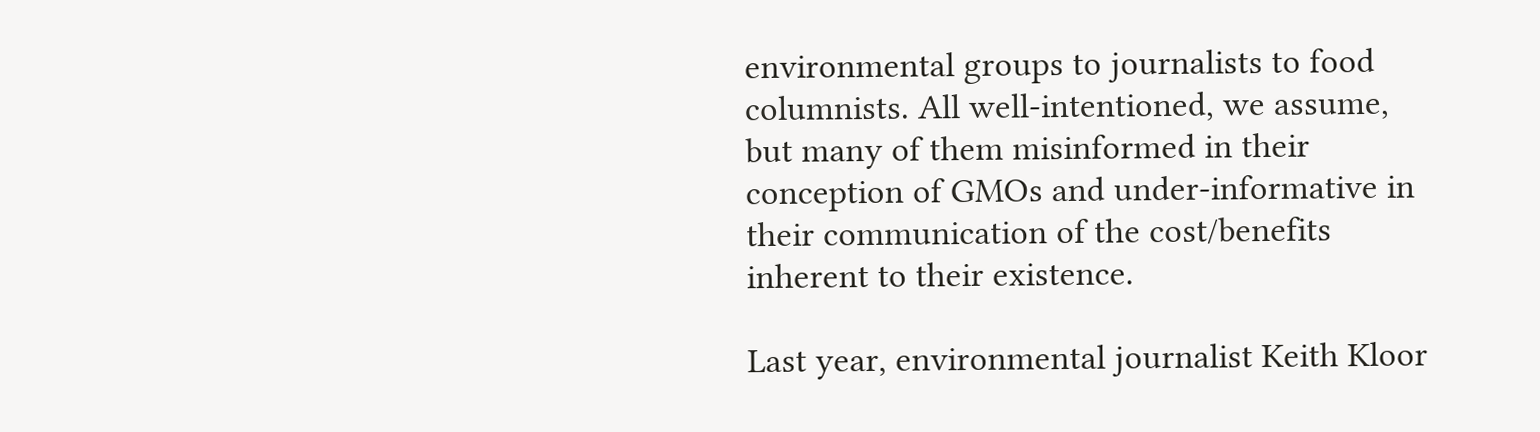environmental groups to journalists to food columnists. All well-intentioned, we assume, but many of them misinformed in their conception of GMOs and under-informative in their communication of the cost/benefits inherent to their existence.

Last year, environmental journalist Keith Kloor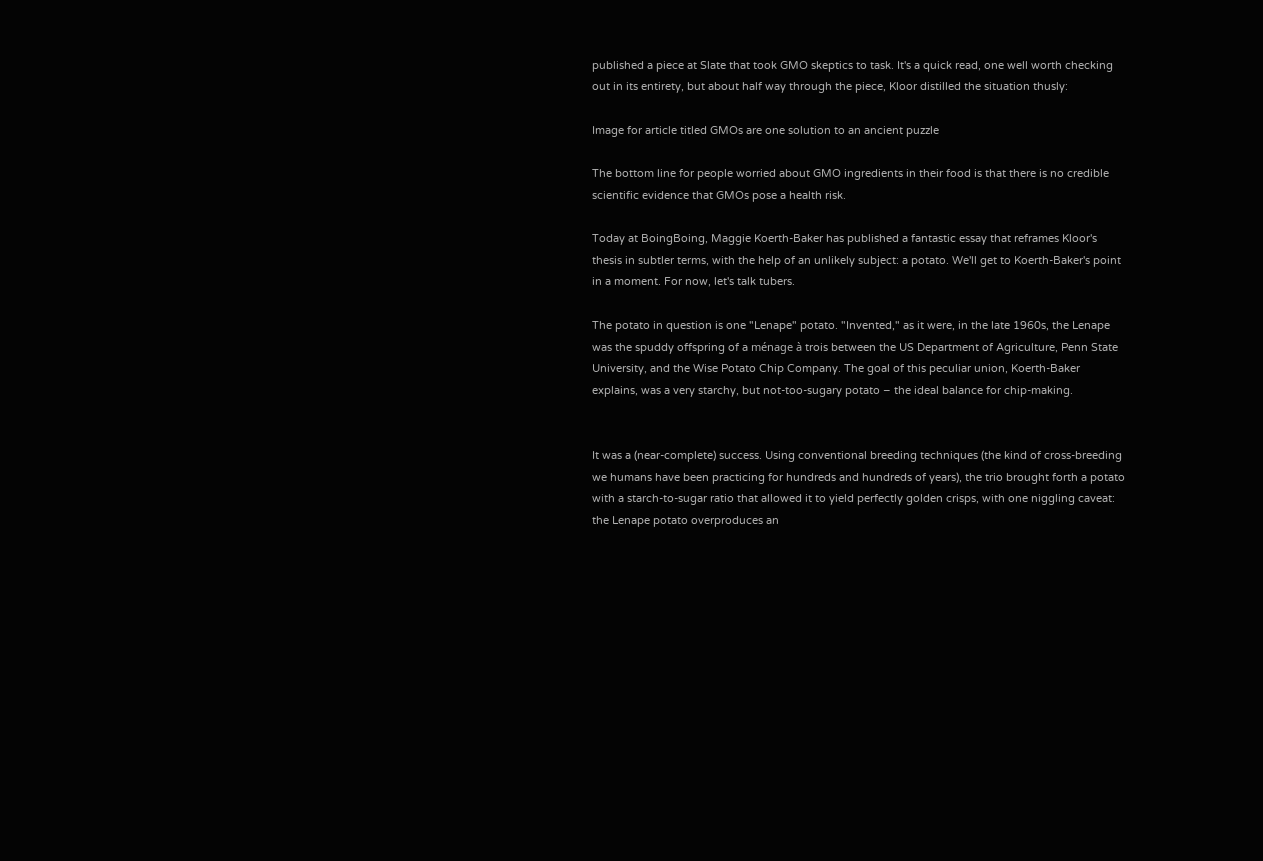published a piece at Slate that took GMO skeptics to task. It's a quick read, one well worth checking out in its entirety, but about half way through the piece, Kloor distilled the situation thusly:

Image for article titled GMOs are one solution to an ancient puzzle

The bottom line for people worried about GMO ingredients in their food is that there is no credible scientific evidence that GMOs pose a health risk.

Today at BoingBoing, Maggie Koerth-Baker has published a fantastic essay that reframes Kloor's thesis in subtler terms, with the help of an unlikely subject: a potato. We'll get to Koerth-Baker's point in a moment. For now, let's talk tubers.

The potato in question is one "Lenape" potato. "Invented," as it were, in the late 1960s, the Lenape was the spuddy offspring of a ménage à trois between the US Department of Agriculture, Penn State University, and the Wise Potato Chip Company. The goal of this peculiar union, Koerth-Baker explains, was a very starchy, but not-too-sugary potato – the ideal balance for chip-making.


It was a (near-complete) success. Using conventional breeding techniques (the kind of cross-breeding we humans have been practicing for hundreds and hundreds of years), the trio brought forth a potato with a starch-to-sugar ratio that allowed it to yield perfectly golden crisps, with one niggling caveat: the Lenape potato overproduces an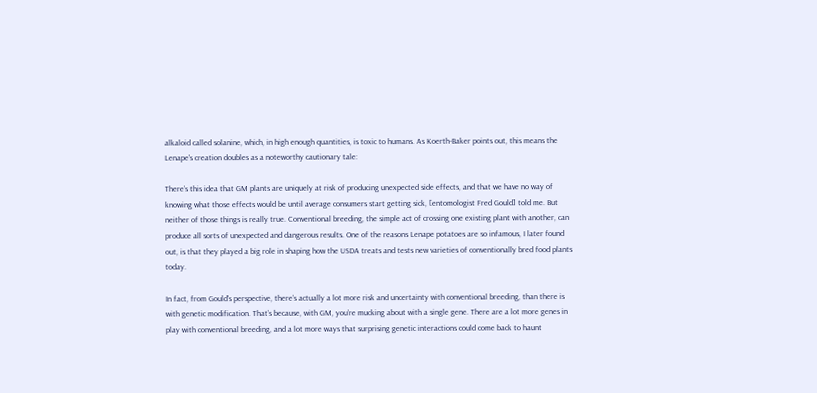alkaloid called solanine, which, in high enough quantities, is toxic to humans. As Koerth-Baker points out, this means the Lenape's creation doubles as a noteworthy cautionary tale:

There’s this idea that GM plants are uniquely at risk of producing unexpected side effects, and that we have no way of knowing what those effects would be until average consumers start getting sick, [entomologist Fred Gould] told me. But neither of those things is really true. Conventional breeding, the simple act of crossing one existing plant with another, can produce all sorts of unexpected and dangerous results. One of the reasons Lenape potatoes are so infamous, I later found out, is that they played a big role in shaping how the USDA treats and tests new varieties of conventionally bred food plants today.

In fact, from Gould's perspective, there’s actually a lot more risk and uncertainty with conventional breeding, than there is with genetic modification. That’s because, with GM, you’re mucking about with a single gene. There are a lot more genes in play with conventional breeding, and a lot more ways that surprising genetic interactions could come back to haunt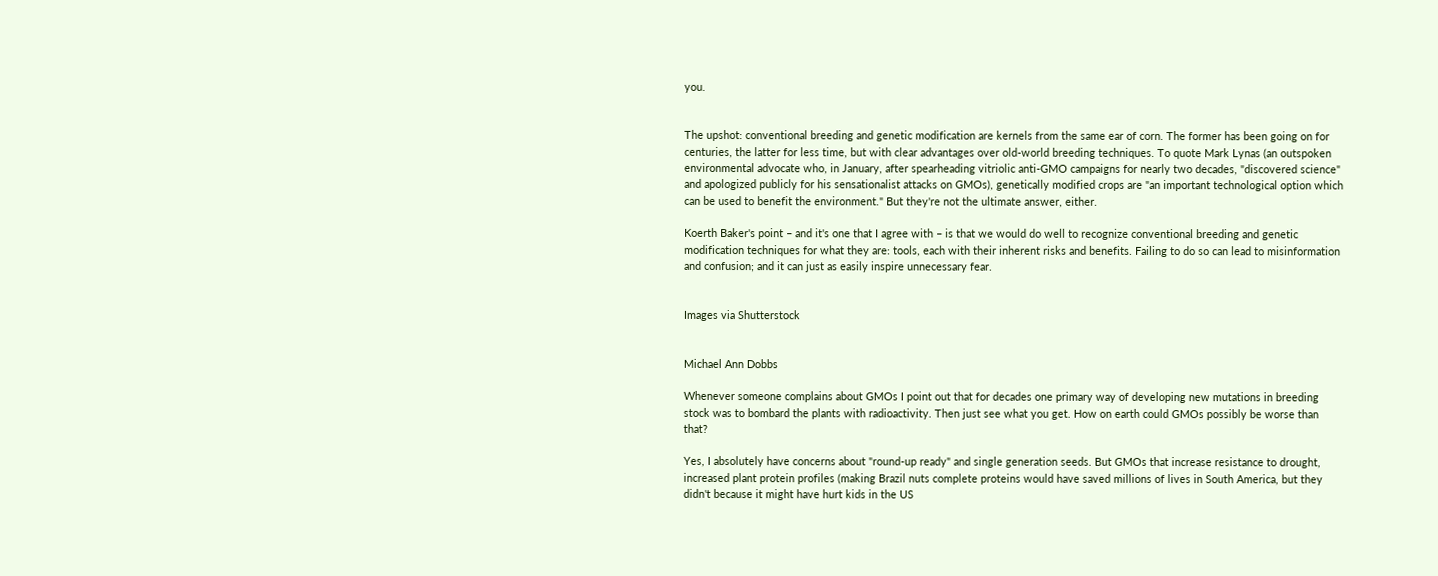you.


The upshot: conventional breeding and genetic modification are kernels from the same ear of corn. The former has been going on for centuries, the latter for less time, but with clear advantages over old-world breeding techniques. To quote Mark Lynas (an outspoken environmental advocate who, in January, after spearheading vitriolic anti-GMO campaigns for nearly two decades, "discovered science" and apologized publicly for his sensationalist attacks on GMOs), genetically modified crops are "an important technological option which can be used to benefit the environment." But they're not the ultimate answer, either.

Koerth Baker's point – and it's one that I agree with – is that we would do well to recognize conventional breeding and genetic modification techniques for what they are: tools, each with their inherent risks and benefits. Failing to do so can lead to misinformation and confusion; and it can just as easily inspire unnecessary fear.


Images via Shutterstock


Michael Ann Dobbs

Whenever someone complains about GMOs I point out that for decades one primary way of developing new mutations in breeding stock was to bombard the plants with radioactivity. Then just see what you get. How on earth could GMOs possibly be worse than that?

Yes, I absolutely have concerns about "round-up ready" and single generation seeds. But GMOs that increase resistance to drought, increased plant protein profiles (making Brazil nuts complete proteins would have saved millions of lives in South America, but they didn't because it might have hurt kids in the US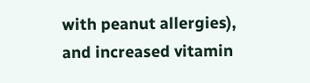with peanut allergies), and increased vitamin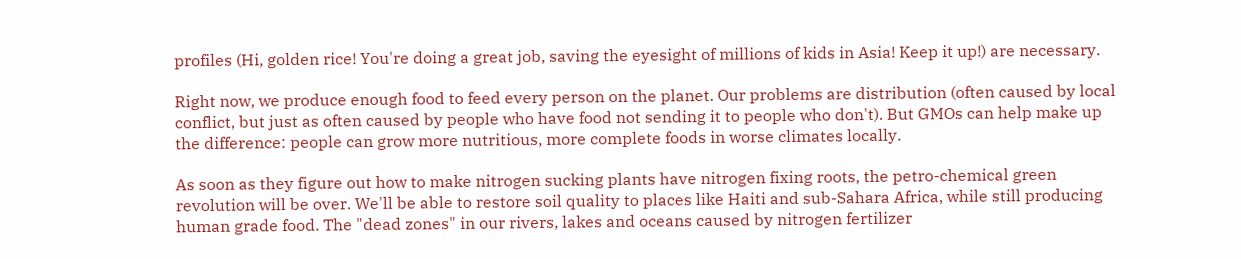profiles (Hi, golden rice! You're doing a great job, saving the eyesight of millions of kids in Asia! Keep it up!) are necessary.

Right now, we produce enough food to feed every person on the planet. Our problems are distribution (often caused by local conflict, but just as often caused by people who have food not sending it to people who don't). But GMOs can help make up the difference: people can grow more nutritious, more complete foods in worse climates locally.

As soon as they figure out how to make nitrogen sucking plants have nitrogen fixing roots, the petro-chemical green revolution will be over. We'll be able to restore soil quality to places like Haiti and sub-Sahara Africa, while still producing human grade food. The "dead zones" in our rivers, lakes and oceans caused by nitrogen fertilizer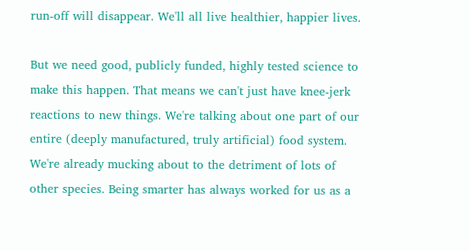run-off will disappear. We'll all live healthier, happier lives.

But we need good, publicly funded, highly tested science to make this happen. That means we can't just have knee-jerk reactions to new things. We're talking about one part of our entire (deeply manufactured, truly artificial) food system. We're already mucking about to the detriment of lots of other species. Being smarter has always worked for us as a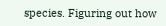species. Figuring out how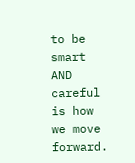to be smart AND careful is how we move forward.